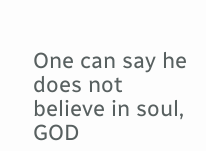One can say he does not believe in soul, GOD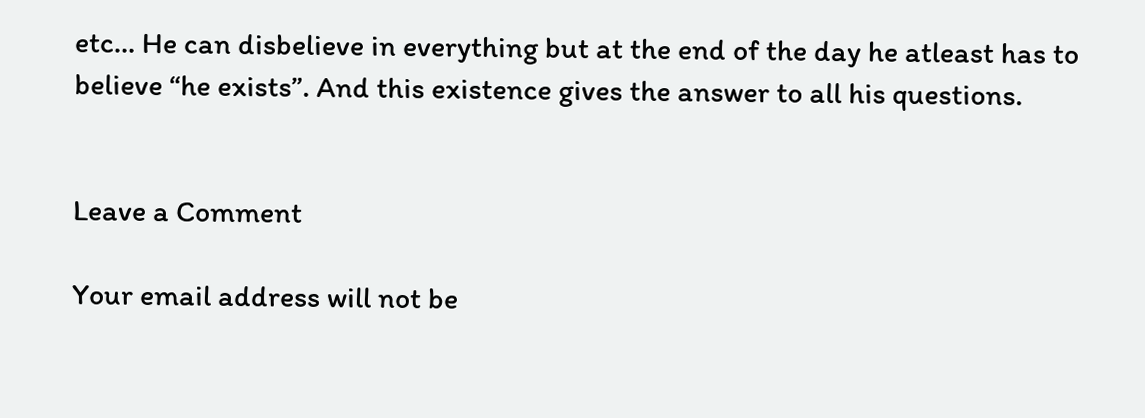etc… He can disbelieve in everything but at the end of the day he atleast has to believe “he exists”. And this existence gives the answer to all his questions.


Leave a Comment

Your email address will not be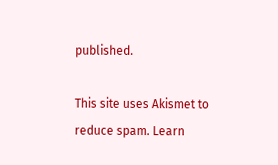published.

This site uses Akismet to reduce spam. Learn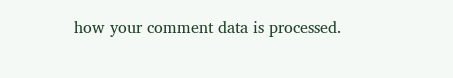how your comment data is processed.